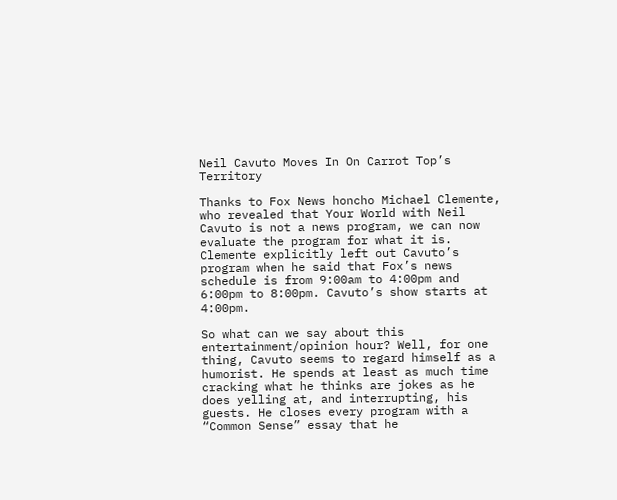Neil Cavuto Moves In On Carrot Top’s Territory

Thanks to Fox News honcho Michael Clemente, who revealed that Your World with Neil Cavuto is not a news program, we can now evaluate the program for what it is. Clemente explicitly left out Cavuto’s program when he said that Fox’s news schedule is from 9:00am to 4:00pm and 6:00pm to 8:00pm. Cavuto’s show starts at 4:00pm.

So what can we say about this entertainment/opinion hour? Well, for one thing, Cavuto seems to regard himself as a humorist. He spends at least as much time cracking what he thinks are jokes as he does yelling at, and interrupting, his guests. He closes every program with a “Common Sense” essay that he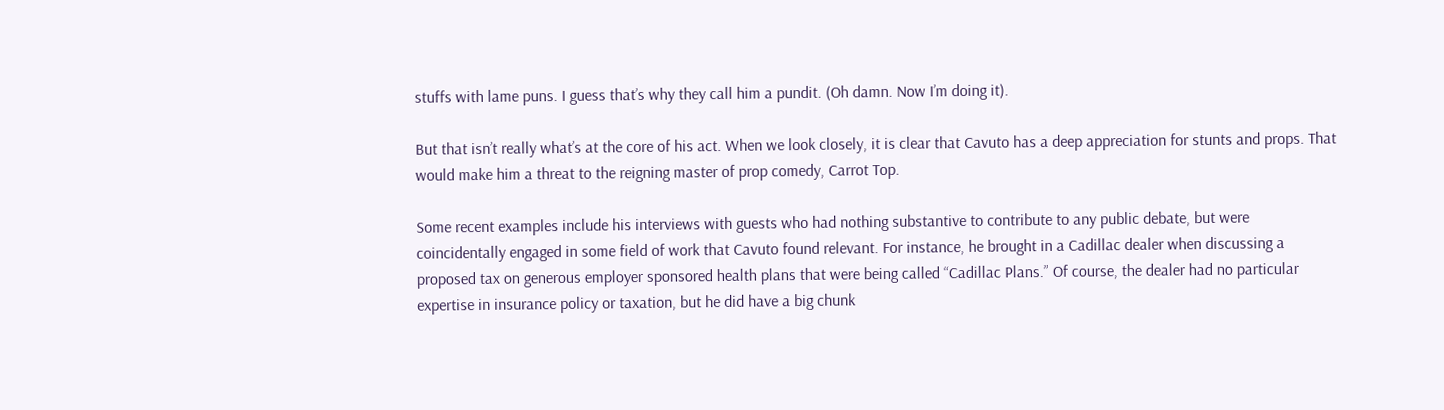stuffs with lame puns. I guess that’s why they call him a pundit. (Oh damn. Now I’m doing it).

But that isn’t really what’s at the core of his act. When we look closely, it is clear that Cavuto has a deep appreciation for stunts and props. That would make him a threat to the reigning master of prop comedy, Carrot Top.

Some recent examples include his interviews with guests who had nothing substantive to contribute to any public debate, but were coincidentally engaged in some field of work that Cavuto found relevant. For instance, he brought in a Cadillac dealer when discussing a proposed tax on generous employer sponsored health plans that were being called “Cadillac Plans.” Of course, the dealer had no particular expertise in insurance policy or taxation, but he did have a big chunk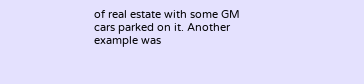of real estate with some GM cars parked on it. Another example was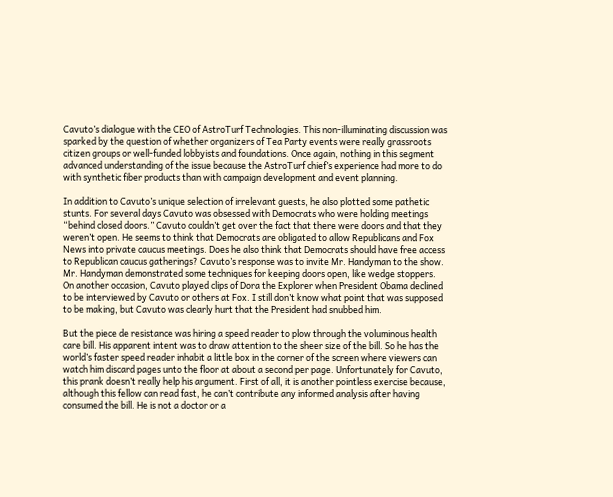Cavuto’s dialogue with the CEO of AstroTurf Technologies. This non-illuminating discussion was sparked by the question of whether organizers of Tea Party events were really grassroots citizen groups or well-funded lobbyists and foundations. Once again, nothing in this segment advanced understanding of the issue because the AstroTurf chief’s experience had more to do with synthetic fiber products than with campaign development and event planning.

In addition to Cavuto’s unique selection of irrelevant guests, he also plotted some pathetic stunts. For several days Cavuto was obsessed with Democrats who were holding meetings “behind closed doors.” Cavuto couldn’t get over the fact that there were doors and that they weren’t open. He seems to think that Democrats are obligated to allow Republicans and Fox News into private caucus meetings. Does he also think that Democrats should have free access to Republican caucus gatherings? Cavuto’s response was to invite Mr. Handyman to the show. Mr. Handyman demonstrated some techniques for keeping doors open, like wedge stoppers. On another occasion, Cavuto played clips of Dora the Explorer when President Obama declined to be interviewed by Cavuto or others at Fox. I still don’t know what point that was supposed to be making, but Cavuto was clearly hurt that the President had snubbed him.

But the piece de resistance was hiring a speed reader to plow through the voluminous health care bill. His apparent intent was to draw attention to the sheer size of the bill. So he has the world’s faster speed reader inhabit a little box in the corner of the screen where viewers can watch him discard pages unto the floor at about a second per page. Unfortunately for Cavuto, this prank doesn’t really help his argument. First of all, it is another pointless exercise because, although this fellow can read fast, he can’t contribute any informed analysis after having consumed the bill. He is not a doctor or a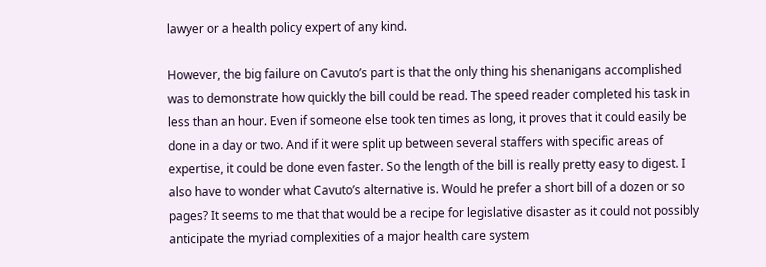lawyer or a health policy expert of any kind.

However, the big failure on Cavuto’s part is that the only thing his shenanigans accomplished was to demonstrate how quickly the bill could be read. The speed reader completed his task in less than an hour. Even if someone else took ten times as long, it proves that it could easily be done in a day or two. And if it were split up between several staffers with specific areas of expertise, it could be done even faster. So the length of the bill is really pretty easy to digest. I also have to wonder what Cavuto’s alternative is. Would he prefer a short bill of a dozen or so pages? It seems to me that that would be a recipe for legislative disaster as it could not possibly anticipate the myriad complexities of a major health care system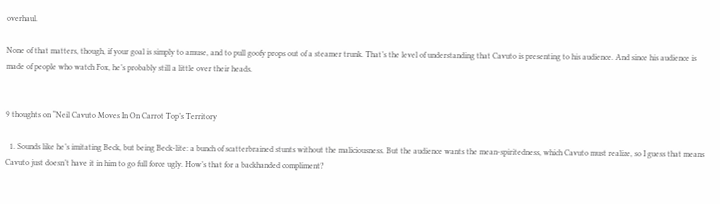overhaul.

None of that matters, though, if your goal is simply to amuse, and to pull goofy props out of a steamer trunk. That’s the level of understanding that Cavuto is presenting to his audience. And since his audience is made of people who watch Fox, he’s probably still a little over their heads.


9 thoughts on “Neil Cavuto Moves In On Carrot Top’s Territory

  1. Sounds like he’s imitating Beck, but being Beck-lite: a bunch of scatterbrained stunts without the maliciousness. But the audience wants the mean-spiritedness, which Cavuto must realize, so I guess that means Cavuto just doesn’t have it in him to go full force ugly. How’s that for a backhanded compliment?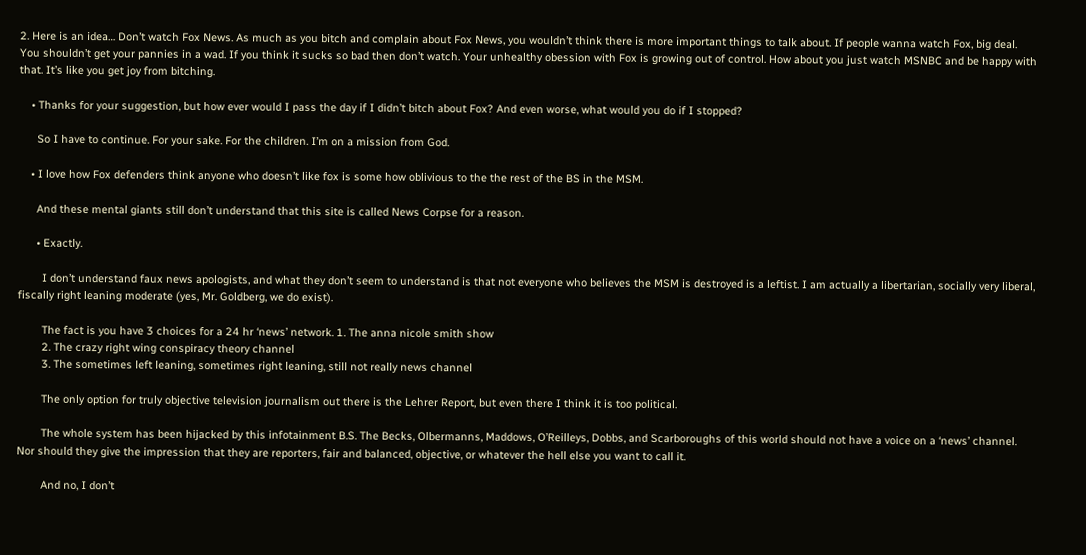2. Here is an idea… Don’t watch Fox News. As much as you bitch and complain about Fox News, you wouldn’t think there is more important things to talk about. If people wanna watch Fox, big deal. You shouldn’t get your pannies in a wad. If you think it sucks so bad then don’t watch. Your unhealthy obession with Fox is growing out of control. How about you just watch MSNBC and be happy with that. It’s like you get joy from bitching.

    • Thanks for your suggestion, but how ever would I pass the day if I didn’t bitch about Fox? And even worse, what would you do if I stopped?

      So I have to continue. For your sake. For the children. I’m on a mission from God.

    • I love how Fox defenders think anyone who doesn’t like fox is some how oblivious to the the rest of the BS in the MSM.

      And these mental giants still don’t understand that this site is called News Corpse for a reason.

      • Exactly.

        I don’t understand faux news apologists, and what they don’t seem to understand is that not everyone who believes the MSM is destroyed is a leftist. I am actually a libertarian, socially very liberal, fiscally right leaning moderate (yes, Mr. Goldberg, we do exist).

        The fact is you have 3 choices for a 24 hr ‘news’ network. 1. The anna nicole smith show
        2. The crazy right wing conspiracy theory channel
        3. The sometimes left leaning, sometimes right leaning, still not really news channel

        The only option for truly objective television journalism out there is the Lehrer Report, but even there I think it is too political.

        The whole system has been hijacked by this infotainment B.S. The Becks, Olbermanns, Maddows, O’Reilleys, Dobbs, and Scarboroughs of this world should not have a voice on a ‘news’ channel. Nor should they give the impression that they are reporters, fair and balanced, objective, or whatever the hell else you want to call it.

        And no, I don’t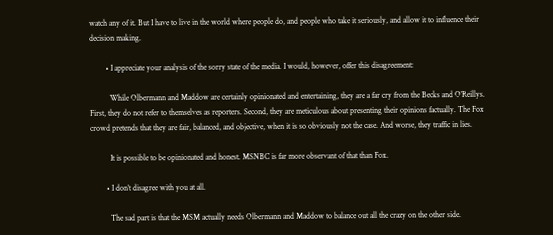watch any of it. But I have to live in the world where people do, and people who take it seriously, and allow it to influence their decision making.

        • I appreciate your analysis of the sorry state of the media. I would, however, offer this disagreement:

          While Olbermann and Maddow are certainly opinionated and entertaining, they are a far cry from the Becks and O’Reillys. First, they do not refer to themselves as reporters. Second, they are meticulous about presenting their opinions factually. The Fox crowd pretends that they are fair, balanced, and objective, when it is so obviously not the case. And worse, they traffic in lies.

          It is possible to be opinionated and honest. MSNBC is far more observant of that than Fox.

        • I don’t disagree with you at all.

          The sad part is that the MSM actually needs Olbermann and Maddow to balance out all the crazy on the other side.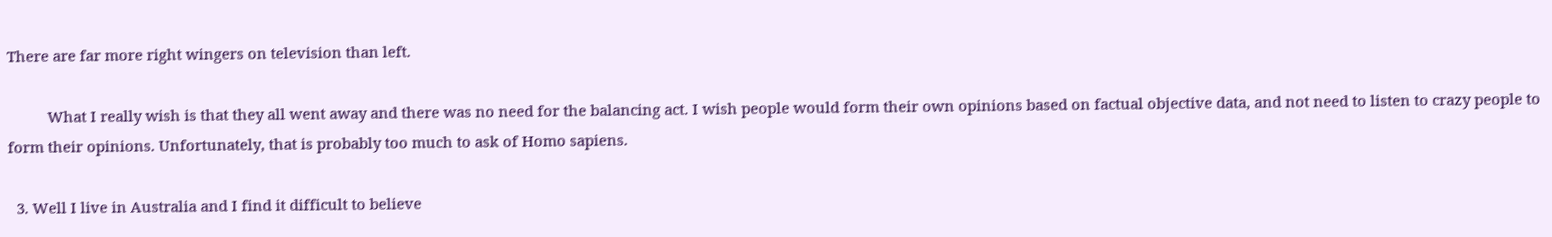There are far more right wingers on television than left.

          What I really wish is that they all went away and there was no need for the balancing act. I wish people would form their own opinions based on factual objective data, and not need to listen to crazy people to form their opinions. Unfortunately, that is probably too much to ask of Homo sapiens.

  3. Well I live in Australia and I find it difficult to believe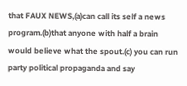that FAUX NEWS,(a)can call its self a news program.(b)that anyone with half a brain would believe what the spout.(c) you can run party political propaganda and say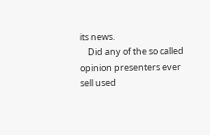its news.
    Did any of the so called opinion presenters ever sell used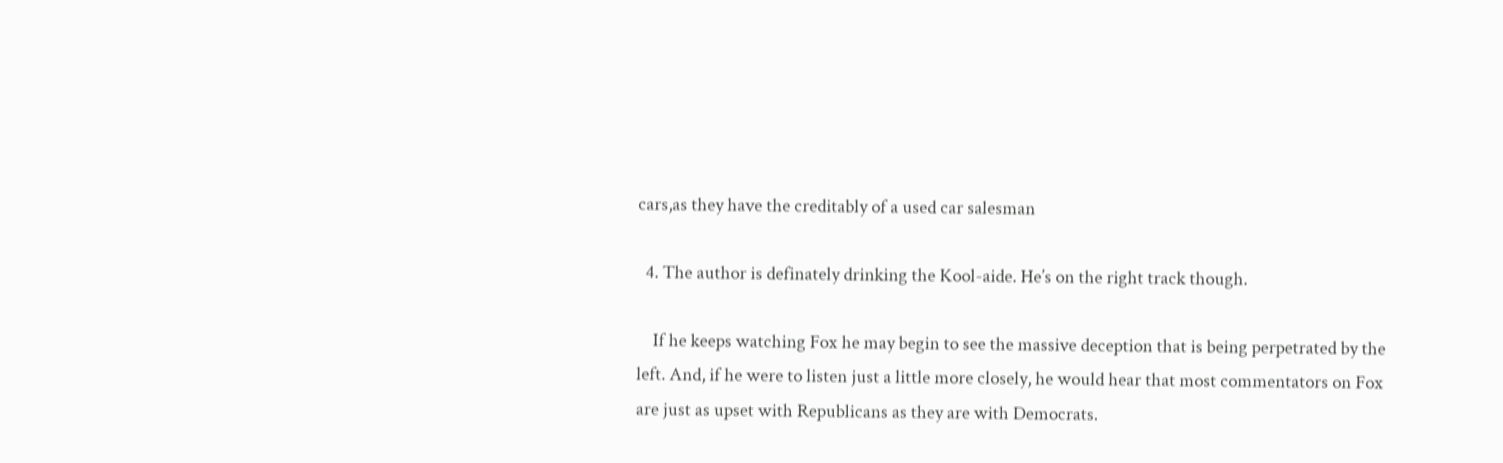cars,as they have the creditably of a used car salesman

  4. The author is definately drinking the Kool-aide. He’s on the right track though.

    If he keeps watching Fox he may begin to see the massive deception that is being perpetrated by the left. And, if he were to listen just a little more closely, he would hear that most commentators on Fox are just as upset with Republicans as they are with Democrats.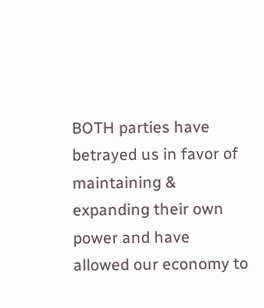BOTH parties have betrayed us in favor of maintaining & expanding their own power and have allowed our economy to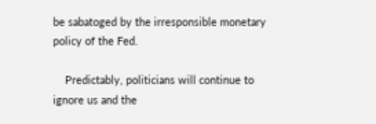be sabatoged by the irresponsible monetary policy of the Fed.

    Predictably, politicians will continue to ignore us and the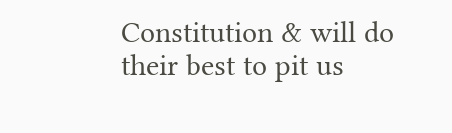Constitution & will do their best to pit us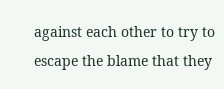against each other to try to escape the blame that they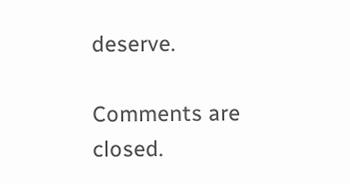deserve.

Comments are closed.